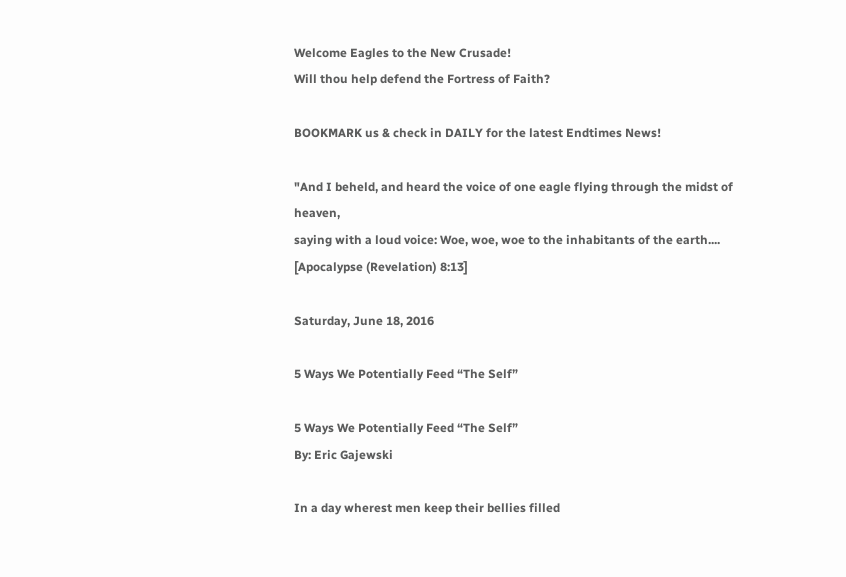Welcome Eagles to the New Crusade!
Will thou help defend the Fortress of Faith?

BOOKMARK us & check in DAILY for the latest Endtimes News!

"And I beheld, and heard the voice of one eagle flying through the midst of heaven,
saying with a loud voice: Woe, woe, woe to the inhabitants of the earth....
[Apocalypse (Revelation) 8:13]

Saturday, June 18, 2016

5 Ways We Potentially Feed “The Self”

5 Ways We Potentially Feed “The Self”
By: Eric Gajewski

In a day wherest men keep their bellies filled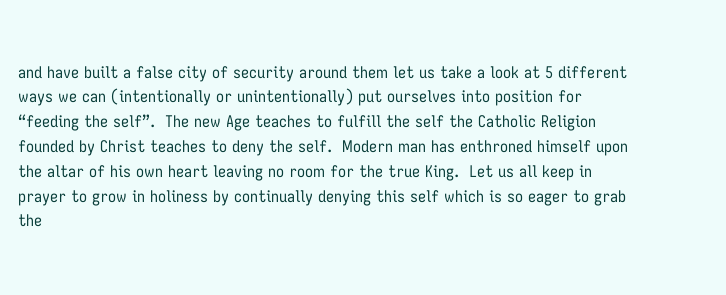and have built a false city of security around them let us take a look at 5 different ways we can (intentionally or unintentionally) put ourselves into position for “feeding the self”.  The new Age teaches to fulfill the self the Catholic Religion founded by Christ teaches to deny the self.  Modern man has enthroned himself upon the altar of his own heart leaving no room for the true King.  Let us all keep in prayer to grow in holiness by continually denying this self which is so eager to grab the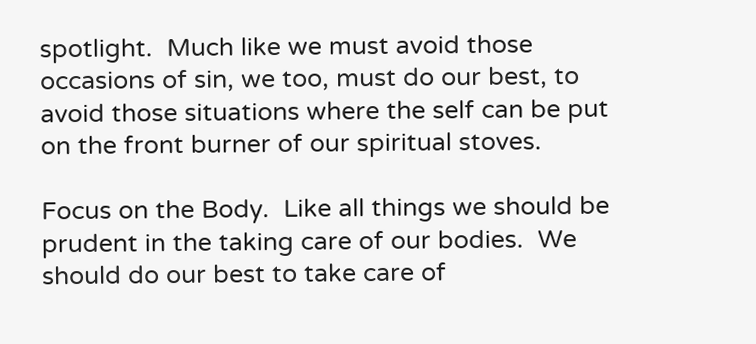spotlight.  Much like we must avoid those occasions of sin, we too, must do our best, to avoid those situations where the self can be put on the front burner of our spiritual stoves.

Focus on the Body.  Like all things we should be prudent in the taking care of our bodies.  We should do our best to take care of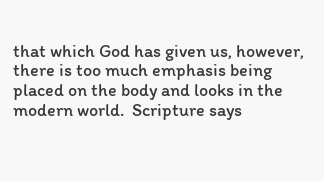that which God has given us, however, there is too much emphasis being placed on the body and looks in the modern world.  Scripture says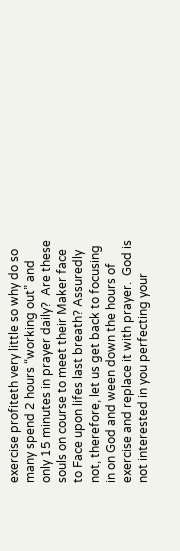exercise profiteth very little so why do so many spend 2 hours “working out” and only 15 minutes in prayer daily?  Are these souls on course to meet their Maker face to Face upon lifes last breath? Assuredly not, therefore, let us get back to focusing in on God and ween down the hours of exercise and replace it with prayer.  God is not interested in you perfecting your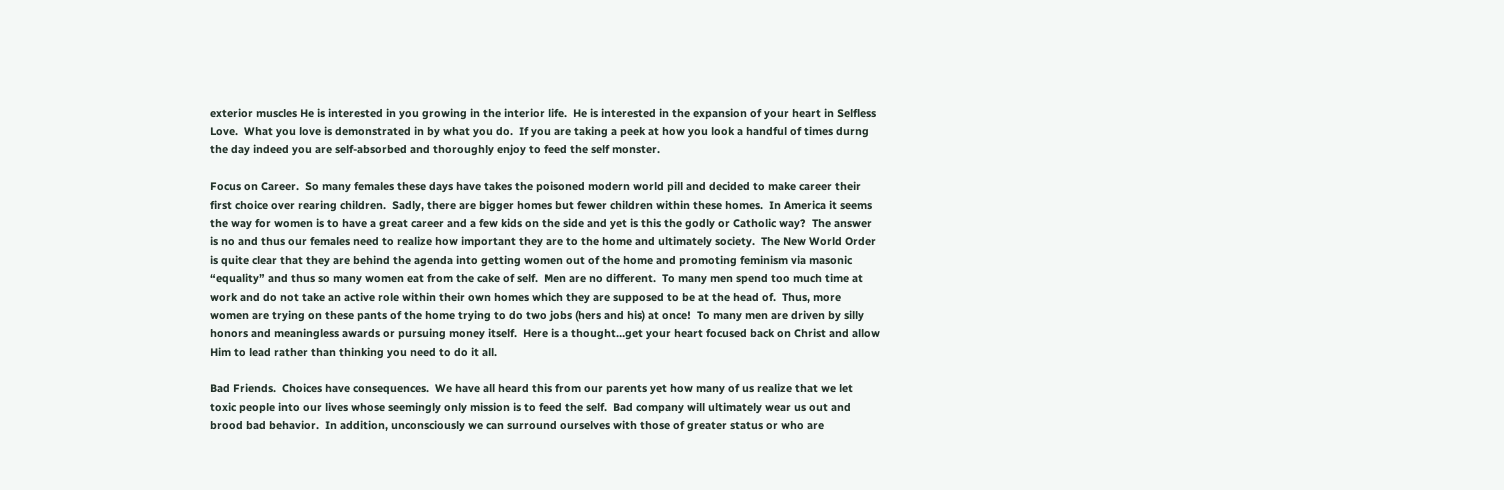exterior muscles He is interested in you growing in the interior life.  He is interested in the expansion of your heart in Selfless Love.  What you love is demonstrated in by what you do.  If you are taking a peek at how you look a handful of times durng the day indeed you are self-absorbed and thoroughly enjoy to feed the self monster.

Focus on Career.  So many females these days have takes the poisoned modern world pill and decided to make career their first choice over rearing children.  Sadly, there are bigger homes but fewer children within these homes.  In America it seems the way for women is to have a great career and a few kids on the side and yet is this the godly or Catholic way?  The answer is no and thus our females need to realize how important they are to the home and ultimately society.  The New World Order is quite clear that they are behind the agenda into getting women out of the home and promoting feminism via masonic “equality” and thus so many women eat from the cake of self.  Men are no different.  To many men spend too much time at work and do not take an active role within their own homes which they are supposed to be at the head of.  Thus, more women are trying on these pants of the home trying to do two jobs (hers and his) at once!  To many men are driven by silly honors and meaningless awards or pursuing money itself.  Here is a thought…get your heart focused back on Christ and allow Him to lead rather than thinking you need to do it all.

Bad Friends.  Choices have consequences.  We have all heard this from our parents yet how many of us realize that we let toxic people into our lives whose seemingly only mission is to feed the self.  Bad company will ultimately wear us out and brood bad behavior.  In addition, unconsciously we can surround ourselves with those of greater status or who are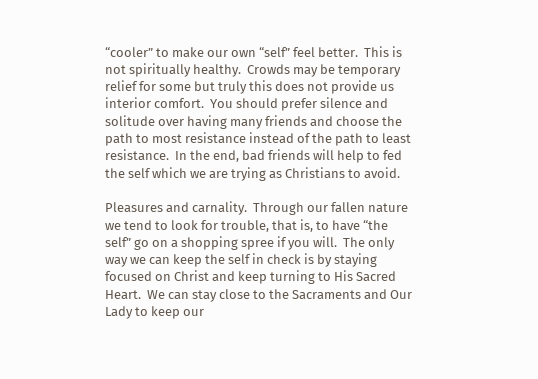“cooler” to make our own “self” feel better.  This is not spiritually healthy.  Crowds may be temporary relief for some but truly this does not provide us interior comfort.  You should prefer silence and solitude over having many friends and choose the path to most resistance instead of the path to least resistance.  In the end, bad friends will help to fed the self which we are trying as Christians to avoid.

Pleasures and carnality.  Through our fallen nature we tend to look for trouble, that is, to have “the self” go on a shopping spree if you will.  The only way we can keep the self in check is by staying focused on Christ and keep turning to His Sacred Heart.  We can stay close to the Sacraments and Our Lady to keep our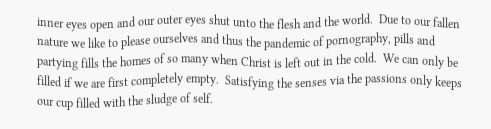inner eyes open and our outer eyes shut unto the flesh and the world.  Due to our fallen nature we like to please ourselves and thus the pandemic of pornography, pills and partying fills the homes of so many when Christ is left out in the cold.  We can only be filled if we are first completely empty.  Satisfying the senses via the passions only keeps our cup filled with the sludge of self.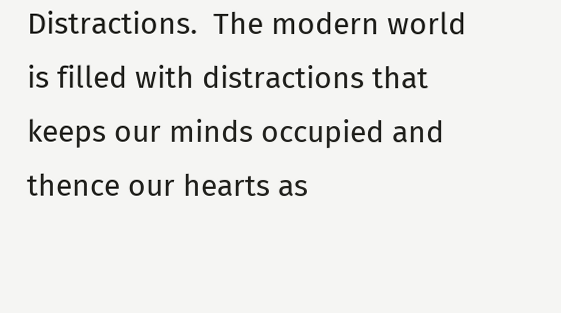Distractions.  The modern world is filled with distractions that keeps our minds occupied and thence our hearts as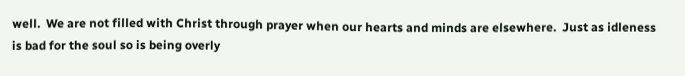well.  We are not filled with Christ through prayer when our hearts and minds are elsewhere.  Just as idleness is bad for the soul so is being overly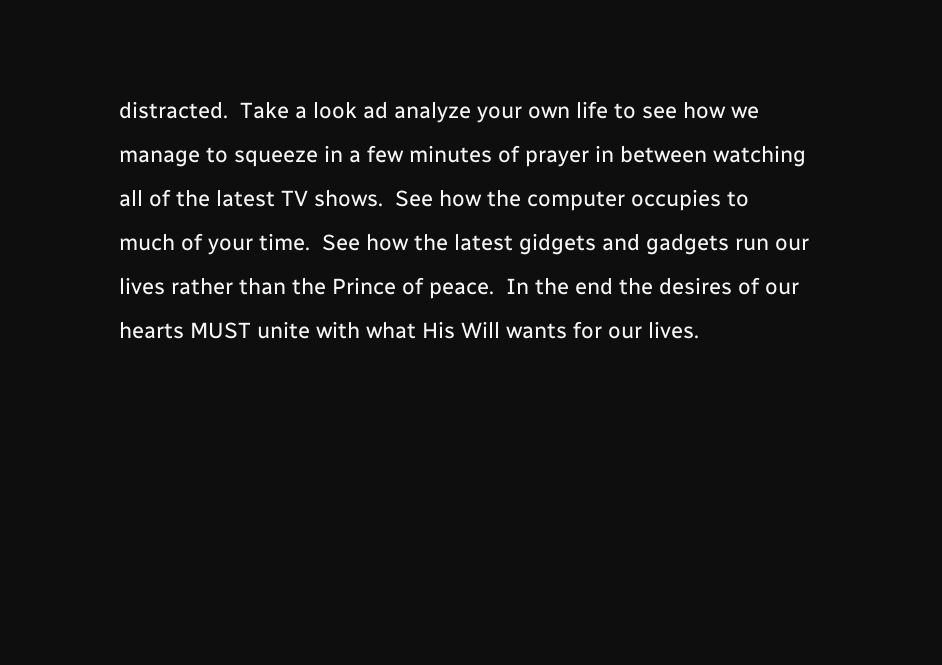distracted.  Take a look ad analyze your own life to see how we manage to squeeze in a few minutes of prayer in between watching all of the latest TV shows.  See how the computer occupies to much of your time.  See how the latest gidgets and gadgets run our lives rather than the Prince of peace.  In the end the desires of our hearts MUST unite with what His Will wants for our lives.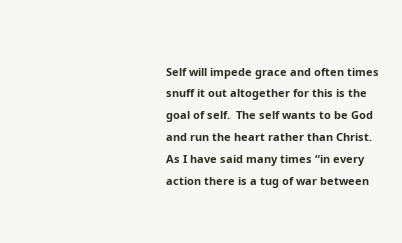Self will impede grace and often times snuff it out altogether for this is the goal of self.  The self wants to be God and run the heart rather than Christ.  As I have said many times “in every action there is a tug of war between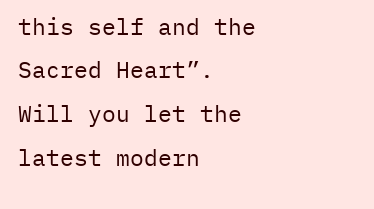this self and the Sacred Heart”.  Will you let the latest modern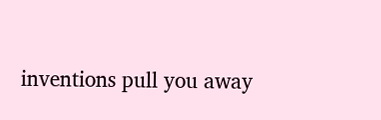inventions pull you away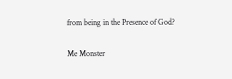from being in the Presence of God?

Me Monster